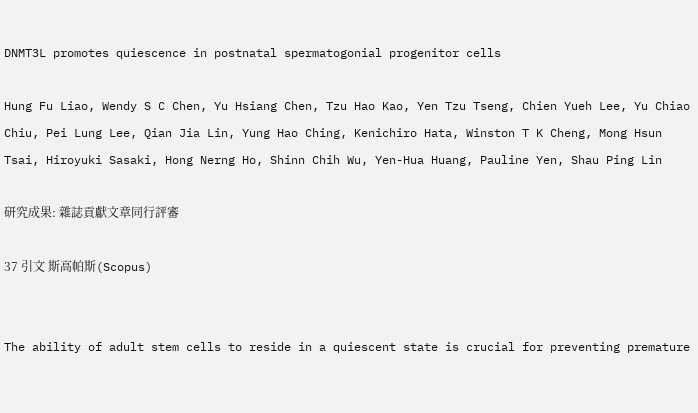DNMT3L promotes quiescence in postnatal spermatogonial progenitor cells

Hung Fu Liao, Wendy S C Chen, Yu Hsiang Chen, Tzu Hao Kao, Yen Tzu Tseng, Chien Yueh Lee, Yu Chiao Chiu, Pei Lung Lee, Qian Jia Lin, Yung Hao Ching, Kenichiro Hata, Winston T K Cheng, Mong Hsun Tsai, Hiroyuki Sasaki, Hong Nerng Ho, Shinn Chih Wu, Yen-Hua Huang, Pauline Yen, Shau Ping Lin

研究成果: 雜誌貢獻文章同行評審

37 引文 斯高帕斯(Scopus)


The ability of adult stem cells to reside in a quiescent state is crucial for preventing premature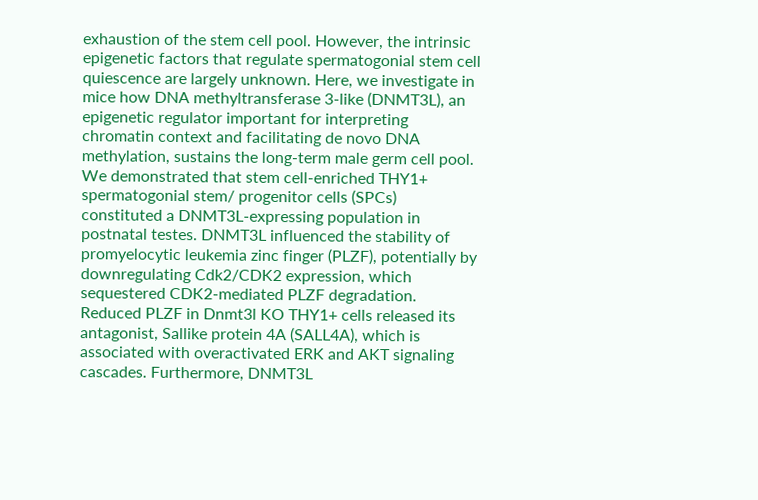exhaustion of the stem cell pool. However, the intrinsic epigenetic factors that regulate spermatogonial stem cell quiescence are largely unknown. Here, we investigate in mice how DNA methyltransferase 3-like (DNMT3L), an epigenetic regulator important for interpreting chromatin context and facilitating de novo DNA methylation, sustains the long-term male germ cell pool. We demonstrated that stem cell-enriched THY1+ spermatogonial stem/ progenitor cells (SPCs) constituted a DNMT3L-expressing population in postnatal testes. DNMT3L influenced the stability of promyelocytic leukemia zinc finger (PLZF), potentially by downregulating Cdk2/CDK2 expression, which sequestered CDK2-mediated PLZF degradation. Reduced PLZF in Dnmt3l KO THY1+ cells released its antagonist, Sallike protein 4A (SALL4A), which is associated with overactivated ERK and AKT signaling cascades. Furthermore, DNMT3L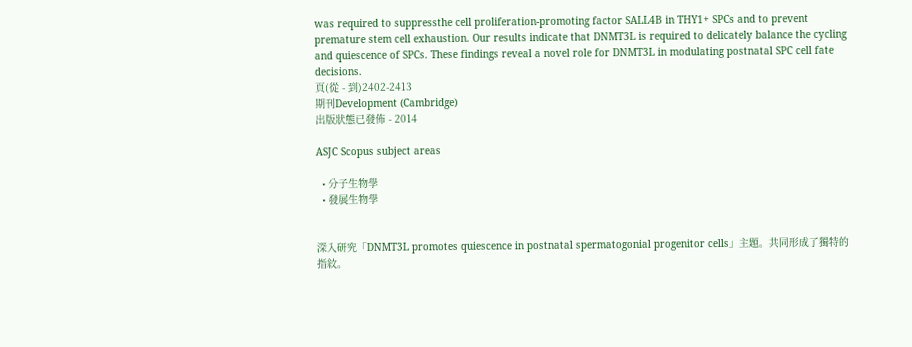was required to suppressthe cell proliferation-promoting factor SALL4B in THY1+ SPCs and to prevent premature stem cell exhaustion. Our results indicate that DNMT3L is required to delicately balance the cycling and quiescence of SPCs. These findings reveal a novel role for DNMT3L in modulating postnatal SPC cell fate decisions.
頁(從 - 到)2402-2413
期刊Development (Cambridge)
出版狀態已發佈 - 2014

ASJC Scopus subject areas

  • 分子生物學
  • 發展生物學


深入研究「DNMT3L promotes quiescence in postnatal spermatogonial progenitor cells」主題。共同形成了獨特的指紋。